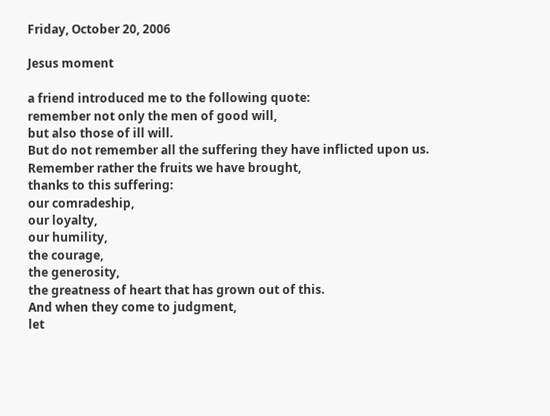Friday, October 20, 2006

Jesus moment

a friend introduced me to the following quote:
remember not only the men of good will,
but also those of ill will.
But do not remember all the suffering they have inflicted upon us.
Remember rather the fruits we have brought,
thanks to this suffering:
our comradeship,
our loyalty,
our humility,
the courage,
the generosity,
the greatness of heart that has grown out of this.
And when they come to judgment,
let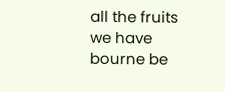all the fruits we have bourne be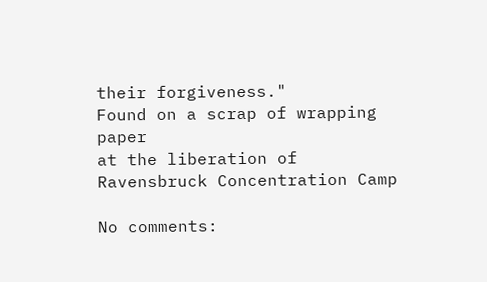their forgiveness."
Found on a scrap of wrapping paper
at the liberation of Ravensbruck Concentration Camp

No comments: